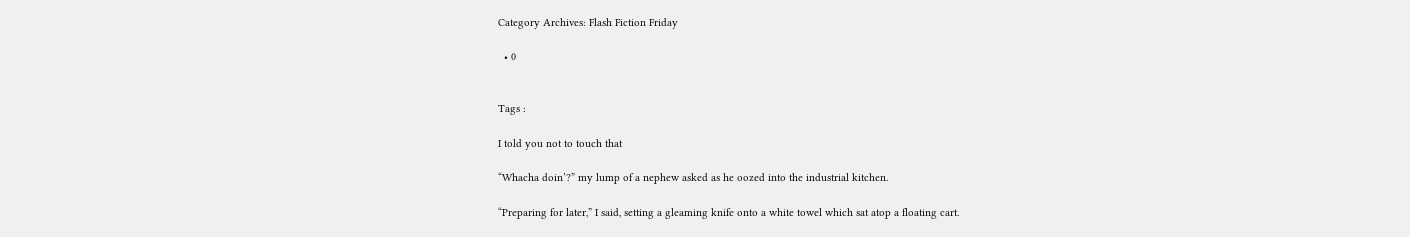Category Archives: Flash Fiction Friday

  • 0


Tags :

I told you not to touch that

“Whacha doin’?” my lump of a nephew asked as he oozed into the industrial kitchen.

“Preparing for later,” I said, setting a gleaming knife onto a white towel which sat atop a floating cart.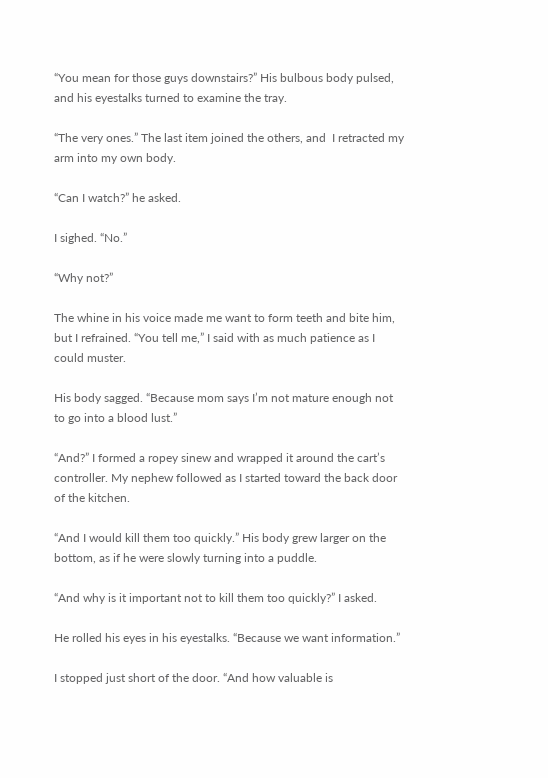“You mean for those guys downstairs?” His bulbous body pulsed, and his eyestalks turned to examine the tray.

“The very ones.” The last item joined the others, and  I retracted my arm into my own body.

“Can I watch?” he asked.

I sighed. “No.”

“Why not?”

The whine in his voice made me want to form teeth and bite him, but I refrained. “You tell me,” I said with as much patience as I could muster.

His body sagged. “Because mom says I’m not mature enough not to go into a blood lust.”

“And?” I formed a ropey sinew and wrapped it around the cart’s controller. My nephew followed as I started toward the back door of the kitchen.

“And I would kill them too quickly.” His body grew larger on the bottom, as if he were slowly turning into a puddle.

“And why is it important not to kill them too quickly?” I asked.

He rolled his eyes in his eyestalks. “Because we want information.”

I stopped just short of the door. “And how valuable is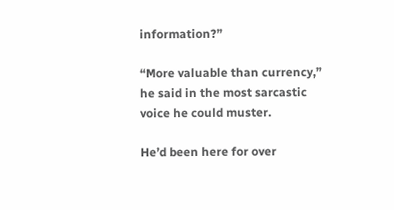information?”

“More valuable than currency,” he said in the most sarcastic voice he could muster.

He’d been here for over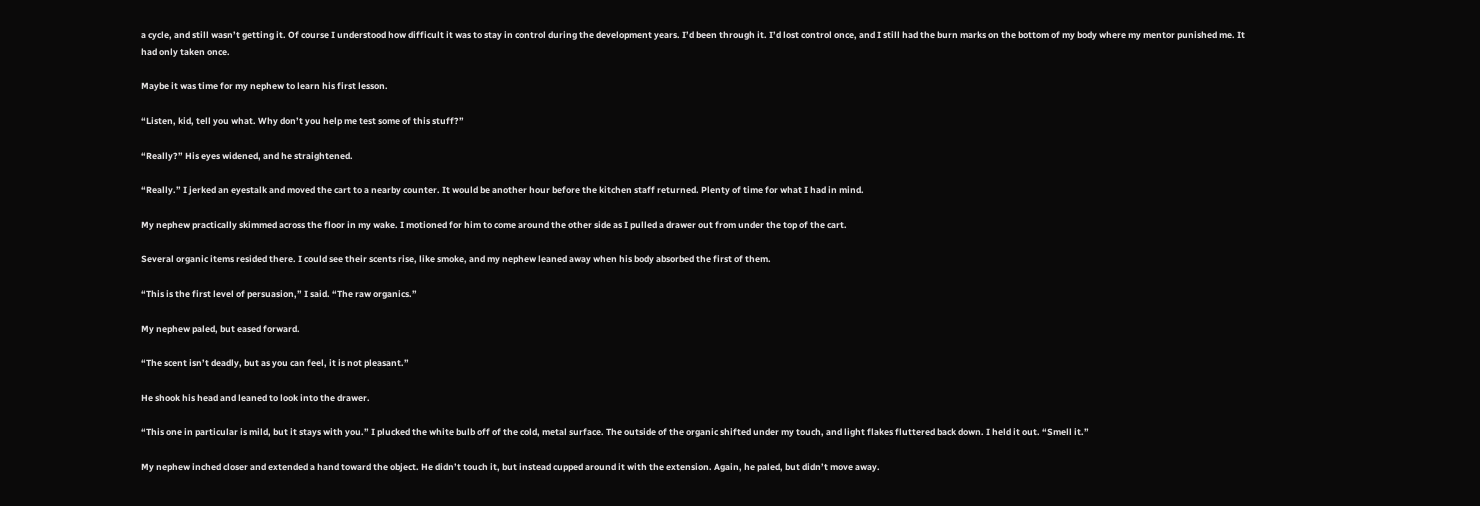a cycle, and still wasn’t getting it. Of course I understood how difficult it was to stay in control during the development years. I’d been through it. I’d lost control once, and I still had the burn marks on the bottom of my body where my mentor punished me. It had only taken once.

Maybe it was time for my nephew to learn his first lesson.

“Listen, kid, tell you what. Why don’t you help me test some of this stuff?”

“Really?” His eyes widened, and he straightened.

“Really.” I jerked an eyestalk and moved the cart to a nearby counter. It would be another hour before the kitchen staff returned. Plenty of time for what I had in mind.

My nephew practically skimmed across the floor in my wake. I motioned for him to come around the other side as I pulled a drawer out from under the top of the cart.

Several organic items resided there. I could see their scents rise, like smoke, and my nephew leaned away when his body absorbed the first of them.

“This is the first level of persuasion,” I said. “The raw organics.”

My nephew paled, but eased forward.

“The scent isn’t deadly, but as you can feel, it is not pleasant.”

He shook his head and leaned to look into the drawer.

“This one in particular is mild, but it stays with you.” I plucked the white bulb off of the cold, metal surface. The outside of the organic shifted under my touch, and light flakes fluttered back down. I held it out. “Smell it.”

My nephew inched closer and extended a hand toward the object. He didn’t touch it, but instead cupped around it with the extension. Again, he paled, but didn’t move away.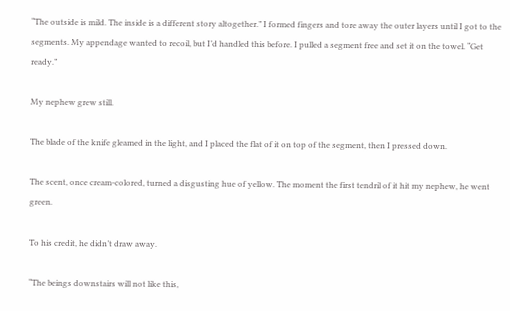“The outside is mild. The inside is a different story altogether.” I formed fingers and tore away the outer layers until I got to the segments. My appendage wanted to recoil, but I’d handled this before. I pulled a segment free and set it on the towel. “Get ready.”

My nephew grew still.

The blade of the knife gleamed in the light, and I placed the flat of it on top of the segment, then I pressed down.

The scent, once cream-colored, turned a disgusting hue of yellow. The moment the first tendril of it hit my nephew, he went green.

To his credit, he didn’t draw away.

“The beings downstairs will not like this,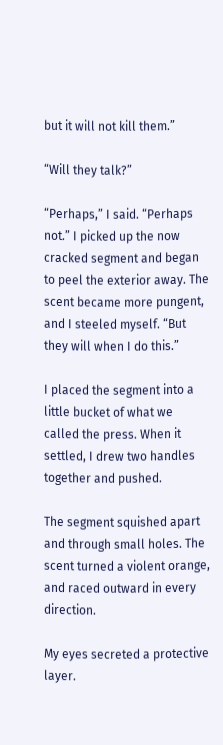but it will not kill them.”

“Will they talk?”

“Perhaps,” I said. “Perhaps not.” I picked up the now cracked segment and began to peel the exterior away. The scent became more pungent, and I steeled myself. “But they will when I do this.”

I placed the segment into a little bucket of what we called the press. When it settled, I drew two handles together and pushed.

The segment squished apart and through small holes. The scent turned a violent orange, and raced outward in every direction.

My eyes secreted a protective layer.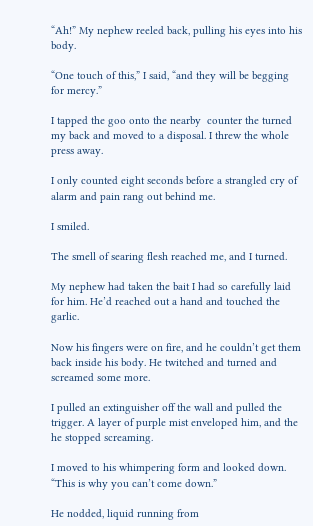“Ah!” My nephew reeled back, pulling his eyes into his body.

“One touch of this,” I said, “and they will be begging for mercy.”

I tapped the goo onto the nearby  counter the turned my back and moved to a disposal. I threw the whole press away.

I only counted eight seconds before a strangled cry of alarm and pain rang out behind me.

I smiled.

The smell of searing flesh reached me, and I turned.

My nephew had taken the bait I had so carefully laid for him. He’d reached out a hand and touched the garlic.

Now his fingers were on fire, and he couldn’t get them back inside his body. He twitched and turned and screamed some more.

I pulled an extinguisher off the wall and pulled the trigger. A layer of purple mist enveloped him, and the he stopped screaming.

I moved to his whimpering form and looked down. “This is why you can’t come down.”

He nodded, liquid running from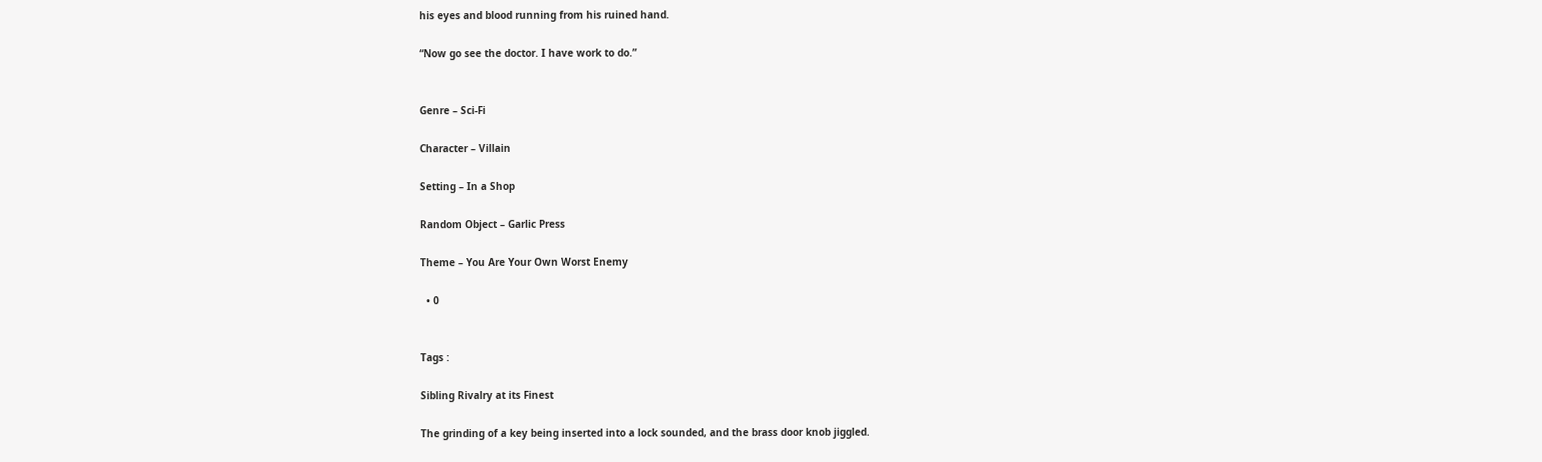his eyes and blood running from his ruined hand.

“Now go see the doctor. I have work to do.”


Genre – Sci-Fi

Character – Villain

Setting – In a Shop

Random Object – Garlic Press

Theme – You Are Your Own Worst Enemy

  • 0


Tags :

Sibling Rivalry at its Finest

The grinding of a key being inserted into a lock sounded, and the brass door knob jiggled.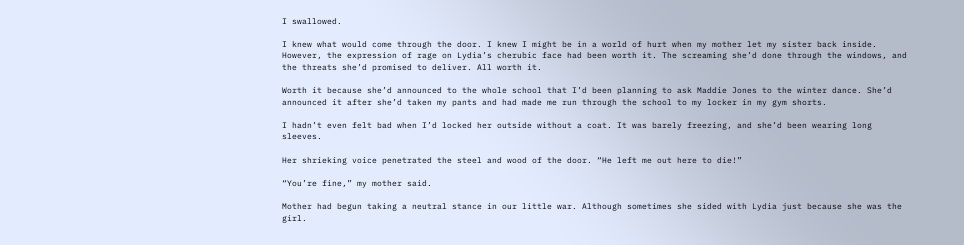I swallowed.

I knew what would come through the door. I knew I might be in a world of hurt when my mother let my sister back inside. However, the expression of rage on Lydia’s cherubic face had been worth it. The screaming she’d done through the windows, and the threats she’d promised to deliver. All worth it.

Worth it because she’d announced to the whole school that I’d been planning to ask Maddie Jones to the winter dance. She’d announced it after she’d taken my pants and had made me run through the school to my locker in my gym shorts.

I hadn’t even felt bad when I’d locked her outside without a coat. It was barely freezing, and she’d been wearing long sleeves.

Her shrieking voice penetrated the steel and wood of the door. “He left me out here to die!”

“You’re fine,” my mother said.

Mother had begun taking a neutral stance in our little war. Although sometimes she sided with Lydia just because she was the girl.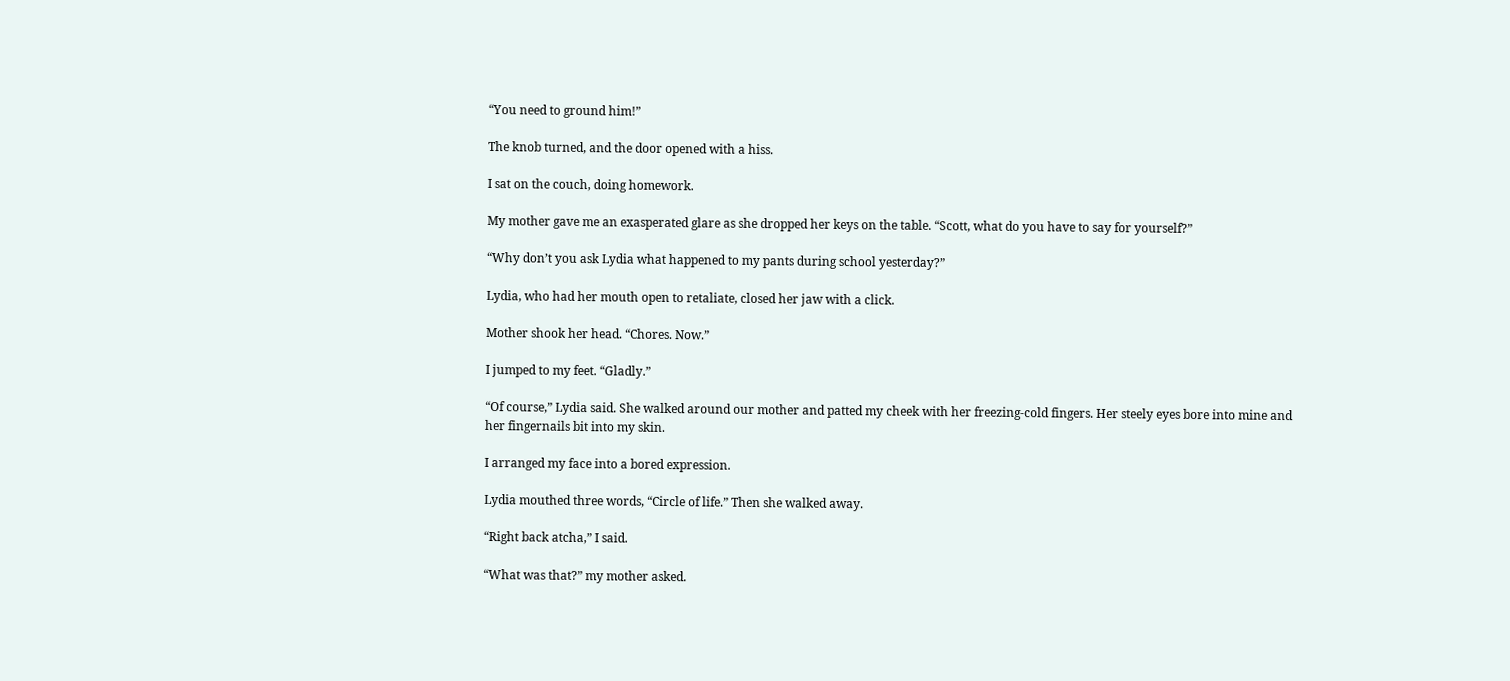“You need to ground him!”

The knob turned, and the door opened with a hiss.

I sat on the couch, doing homework.

My mother gave me an exasperated glare as she dropped her keys on the table. “Scott, what do you have to say for yourself?”

“Why don’t you ask Lydia what happened to my pants during school yesterday?”

Lydia, who had her mouth open to retaliate, closed her jaw with a click.

Mother shook her head. “Chores. Now.”

I jumped to my feet. “Gladly.”

“Of course,” Lydia said. She walked around our mother and patted my cheek with her freezing-cold fingers. Her steely eyes bore into mine and her fingernails bit into my skin.

I arranged my face into a bored expression.

Lydia mouthed three words, “Circle of life.” Then she walked away.

“Right back atcha,” I said.

“What was that?” my mother asked.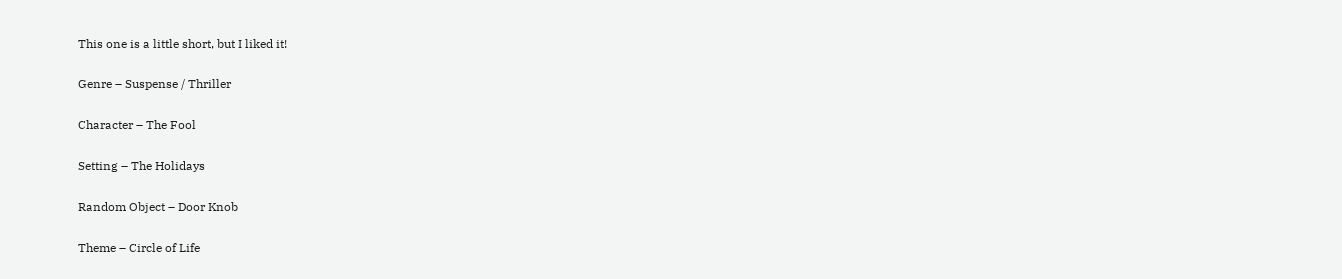This one is a little short, but I liked it!

Genre – Suspense / Thriller

Character – The Fool

Setting – The Holidays

Random Object – Door Knob

Theme – Circle of Life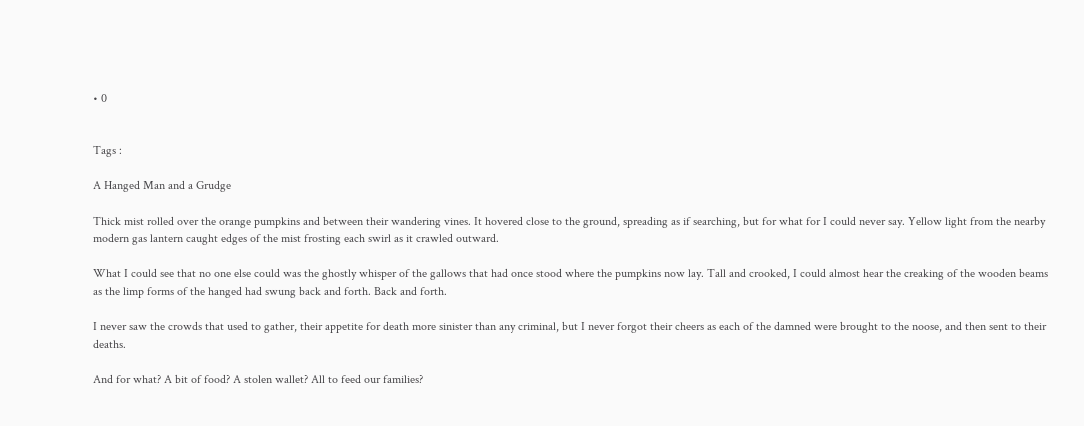• 0


Tags :

A Hanged Man and a Grudge

Thick mist rolled over the orange pumpkins and between their wandering vines. It hovered close to the ground, spreading as if searching, but for what for I could never say. Yellow light from the nearby modern gas lantern caught edges of the mist frosting each swirl as it crawled outward.

What I could see that no one else could was the ghostly whisper of the gallows that had once stood where the pumpkins now lay. Tall and crooked, I could almost hear the creaking of the wooden beams as the limp forms of the hanged had swung back and forth. Back and forth.

I never saw the crowds that used to gather, their appetite for death more sinister than any criminal, but I never forgot their cheers as each of the damned were brought to the noose, and then sent to their deaths.

And for what? A bit of food? A stolen wallet? All to feed our families?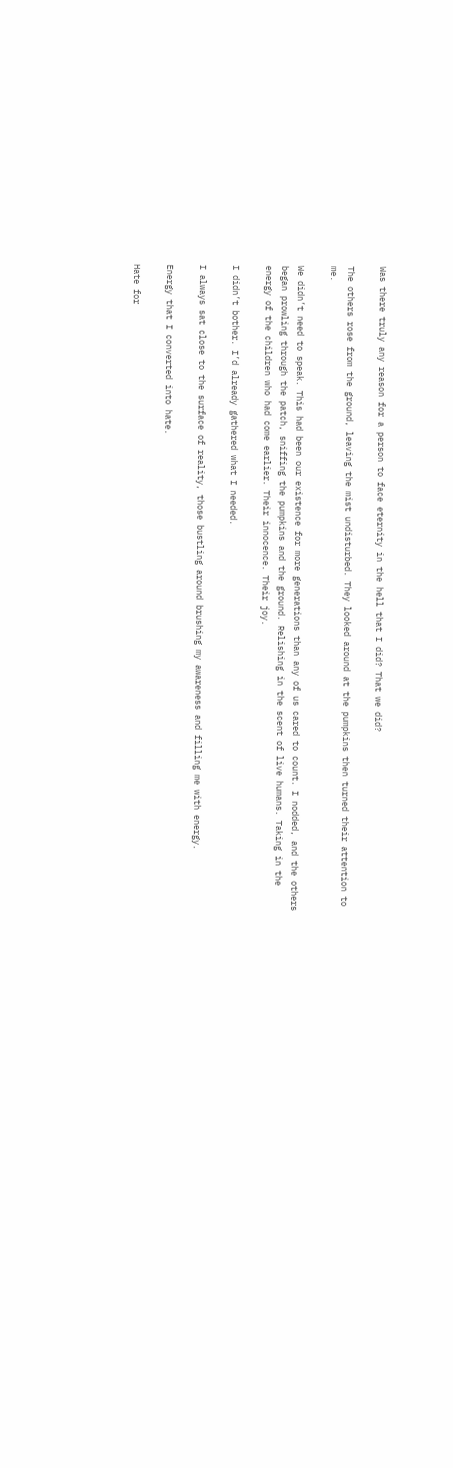Was there truly any reason for a person to face eternity in the hell that I did? That we did?

The others rose from the ground, leaving the mist undisturbed. They looked around at the pumpkins then turned their attention to me.

We didn’t need to speak. This had been our existence for more generations than any of us cared to count. I nodded, and the others began prowling through the patch, sniffing the pumpkins and the ground. Relishing in the scent of live humans. Taking in the energy of the children who had come earlier. Their innocence. Their joy.

I didn’t bother. I’d already gathered what I needed.

I always sat close to the surface of reality, those bustling around brushing my awareness and filling me with energy.

Energy that I converted into hate.

Hate for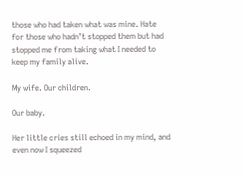those who had taken what was mine. Hate for those who hadn’t stopped them but had stopped me from taking what I needed to keep my family alive.

My wife. Our children.

Our baby.

Her little cries still echoed in my mind, and even now I squeezed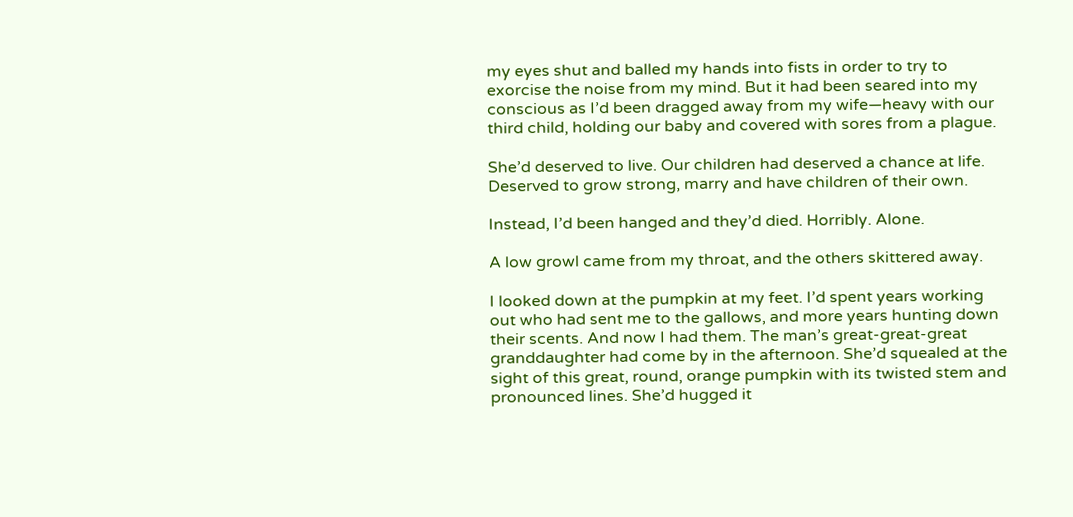my eyes shut and balled my hands into fists in order to try to exorcise the noise from my mind. But it had been seared into my conscious as I’d been dragged away from my wife—heavy with our third child, holding our baby and covered with sores from a plague.

She’d deserved to live. Our children had deserved a chance at life. Deserved to grow strong, marry and have children of their own.

Instead, I’d been hanged and they’d died. Horribly. Alone.

A low growl came from my throat, and the others skittered away.

I looked down at the pumpkin at my feet. I’d spent years working out who had sent me to the gallows, and more years hunting down their scents. And now I had them. The man’s great-great-great granddaughter had come by in the afternoon. She’d squealed at the sight of this great, round, orange pumpkin with its twisted stem and pronounced lines. She’d hugged it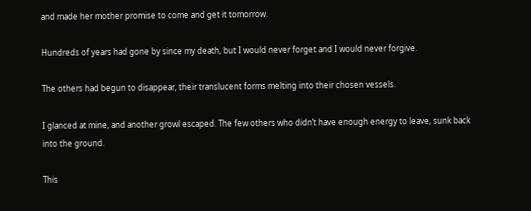and made her mother promise to come and get it tomorrow.

Hundreds of years had gone by since my death, but I would never forget and I would never forgive.

The others had begun to disappear, their translucent forms melting into their chosen vessels.

I glanced at mine, and another growl escaped. The few others who didn’t have enough energy to leave, sunk back into the ground.

This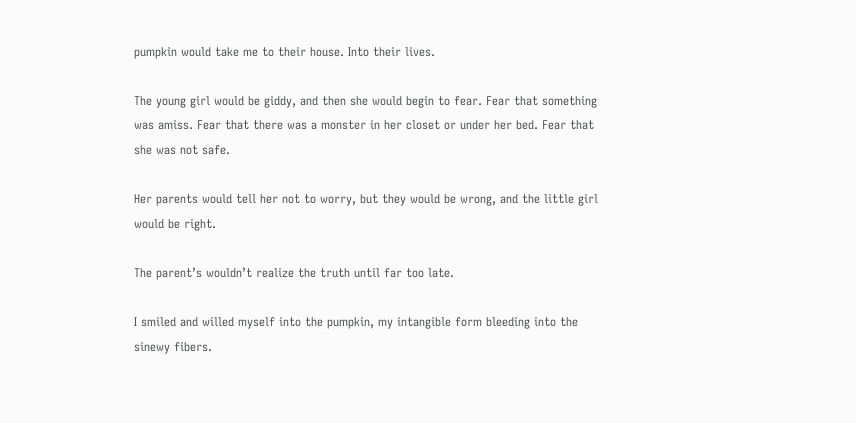pumpkin would take me to their house. Into their lives.

The young girl would be giddy, and then she would begin to fear. Fear that something was amiss. Fear that there was a monster in her closet or under her bed. Fear that she was not safe.

Her parents would tell her not to worry, but they would be wrong, and the little girl would be right.

The parent’s wouldn’t realize the truth until far too late.

I smiled and willed myself into the pumpkin, my intangible form bleeding into the sinewy fibers.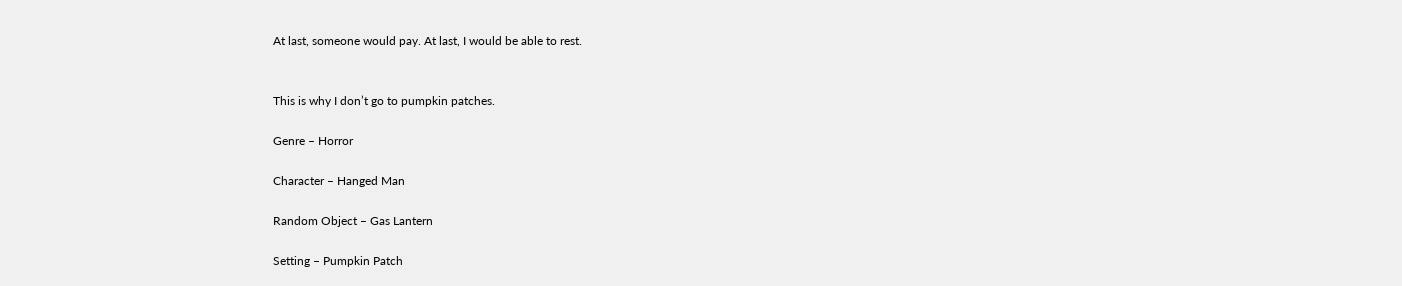At last, someone would pay. At last, I would be able to rest.


This is why I don’t go to pumpkin patches.

Genre – Horror

Character – Hanged Man

Random Object – Gas Lantern

Setting – Pumpkin Patch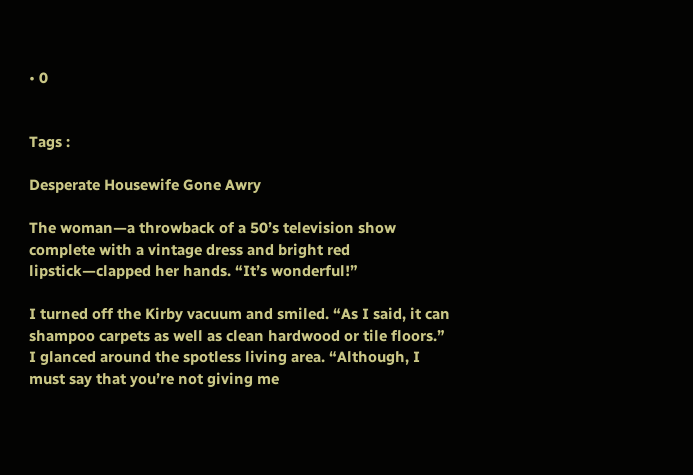• 0


Tags :

Desperate Housewife Gone Awry

The woman—a throwback of a 50’s television show complete with a vintage dress and bright red lipstick—clapped her hands. “It’s wonderful!”

I turned off the Kirby vacuum and smiled. “As I said, it can shampoo carpets as well as clean hardwood or tile floors.” I glanced around the spotless living area. “Although, I must say that you’re not giving me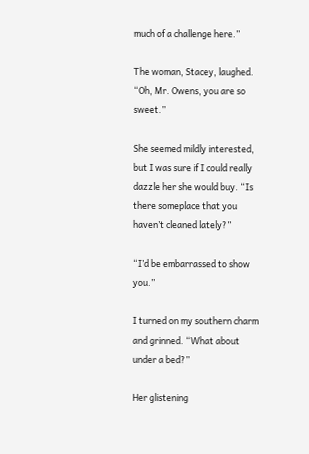much of a challenge here.”

The woman, Stacey, laughed. “Oh, Mr. Owens, you are so sweet.”

She seemed mildly interested, but I was sure if I could really dazzle her she would buy. “Is there someplace that you haven’t cleaned lately?”

“I’d be embarrassed to show you.”

I turned on my southern charm and grinned. “What about under a bed?”

Her glistening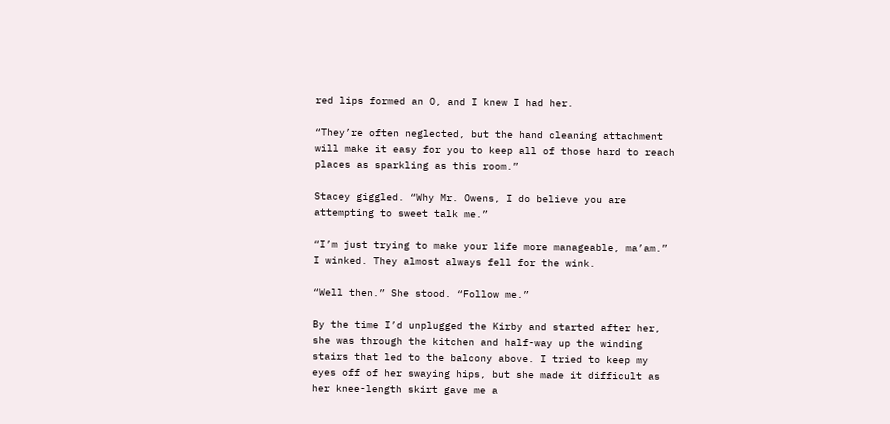red lips formed an O, and I knew I had her.

“They’re often neglected, but the hand cleaning attachment will make it easy for you to keep all of those hard to reach places as sparkling as this room.”

Stacey giggled. “Why Mr. Owens, I do believe you are attempting to sweet talk me.”

“I’m just trying to make your life more manageable, ma’am.” I winked. They almost always fell for the wink.

“Well then.” She stood. “Follow me.”

By the time I’d unplugged the Kirby and started after her, she was through the kitchen and half-way up the winding stairs that led to the balcony above. I tried to keep my eyes off of her swaying hips, but she made it difficult as her knee-length skirt gave me a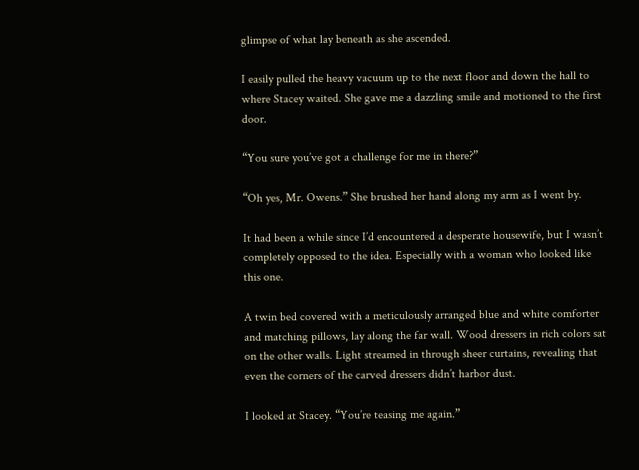glimpse of what lay beneath as she ascended.

I easily pulled the heavy vacuum up to the next floor and down the hall to where Stacey waited. She gave me a dazzling smile and motioned to the first door.

“You sure you’ve got a challenge for me in there?”

“Oh yes, Mr. Owens.” She brushed her hand along my arm as I went by.

It had been a while since I’d encountered a desperate housewife, but I wasn’t completely opposed to the idea. Especially with a woman who looked like this one.

A twin bed covered with a meticulously arranged blue and white comforter and matching pillows, lay along the far wall. Wood dressers in rich colors sat on the other walls. Light streamed in through sheer curtains, revealing that even the corners of the carved dressers didn’t harbor dust.

I looked at Stacey. “You’re teasing me again.”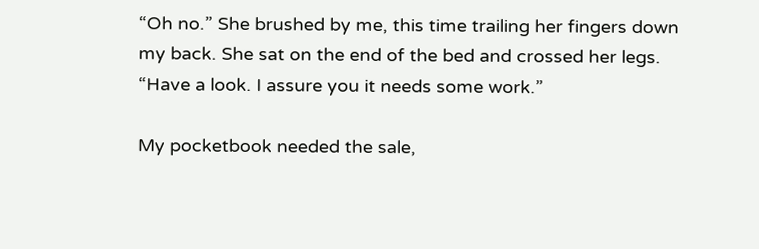“Oh no.” She brushed by me, this time trailing her fingers down my back. She sat on the end of the bed and crossed her legs. “Have a look. I assure you it needs some work.”

My pocketbook needed the sale,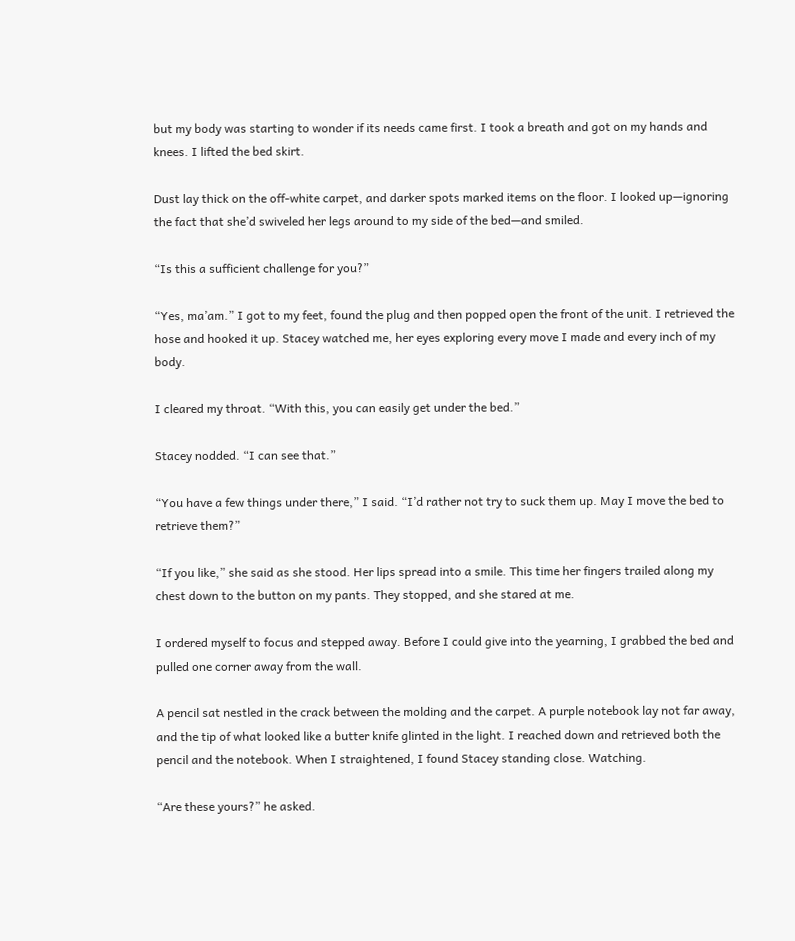but my body was starting to wonder if its needs came first. I took a breath and got on my hands and knees. I lifted the bed skirt.

Dust lay thick on the off-white carpet, and darker spots marked items on the floor. I looked up—ignoring the fact that she’d swiveled her legs around to my side of the bed—and smiled.

“Is this a sufficient challenge for you?”

“Yes, ma’am.” I got to my feet, found the plug and then popped open the front of the unit. I retrieved the hose and hooked it up. Stacey watched me, her eyes exploring every move I made and every inch of my body.

I cleared my throat. “With this, you can easily get under the bed.”

Stacey nodded. “I can see that.”

“You have a few things under there,” I said. “I’d rather not try to suck them up. May I move the bed to retrieve them?”

“If you like,” she said as she stood. Her lips spread into a smile. This time her fingers trailed along my chest down to the button on my pants. They stopped, and she stared at me.

I ordered myself to focus and stepped away. Before I could give into the yearning, I grabbed the bed and pulled one corner away from the wall.

A pencil sat nestled in the crack between the molding and the carpet. A purple notebook lay not far away, and the tip of what looked like a butter knife glinted in the light. I reached down and retrieved both the pencil and the notebook. When I straightened, I found Stacey standing close. Watching.

“Are these yours?” he asked.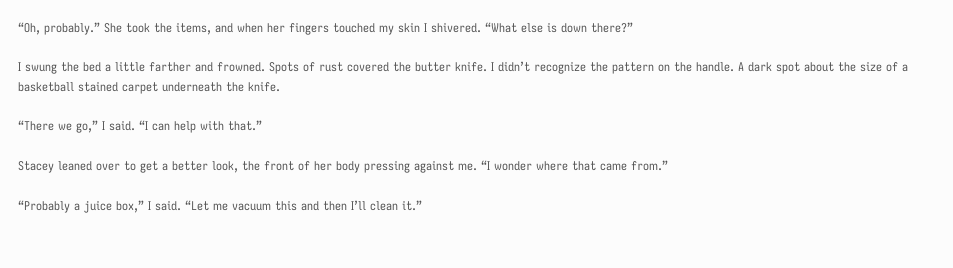“Oh, probably.” She took the items, and when her fingers touched my skin I shivered. “What else is down there?”

I swung the bed a little farther and frowned. Spots of rust covered the butter knife. I didn’t recognize the pattern on the handle. A dark spot about the size of a basketball stained carpet underneath the knife.

“There we go,” I said. “I can help with that.”

Stacey leaned over to get a better look, the front of her body pressing against me. “I wonder where that came from.”

“Probably a juice box,” I said. “Let me vacuum this and then I’ll clean it.”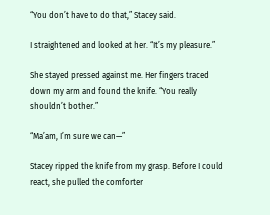“You don’t have to do that,” Stacey said.

I straightened and looked at her. “It’s my pleasure.”

She stayed pressed against me. Her fingers traced down my arm and found the knife. “You really shouldn’t bother.”

“Ma’am, I’m sure we can—”

Stacey ripped the knife from my grasp. Before I could react, she pulled the comforter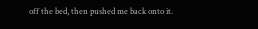off the bed, then pushed me back onto it.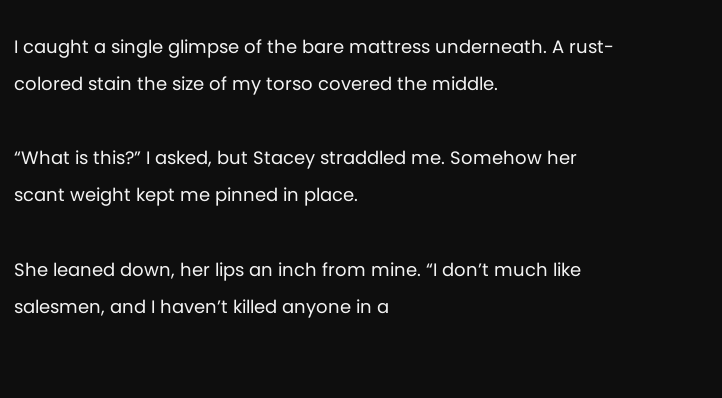I caught a single glimpse of the bare mattress underneath. A rust-colored stain the size of my torso covered the middle.

“What is this?” I asked, but Stacey straddled me. Somehow her scant weight kept me pinned in place.

She leaned down, her lips an inch from mine. “I don’t much like salesmen, and I haven’t killed anyone in a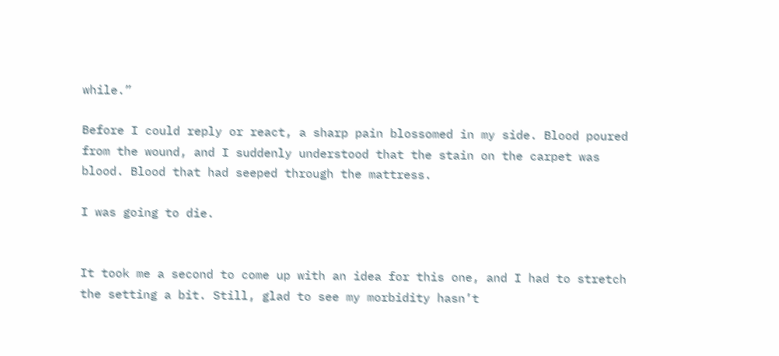while.”

Before I could reply or react, a sharp pain blossomed in my side. Blood poured from the wound, and I suddenly understood that the stain on the carpet was blood. Blood that had seeped through the mattress.

I was going to die.


It took me a second to come up with an idea for this one, and I had to stretch the setting a bit. Still, glad to see my morbidity hasn’t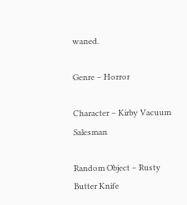waned.

Genre – Horror

Character – Kirby Vacuum Salesman

Random Object – Rusty Butter Knife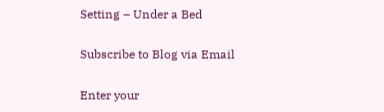Setting – Under a Bed

Subscribe to Blog via Email

Enter your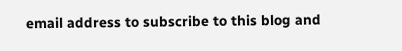email address to subscribe to this blog and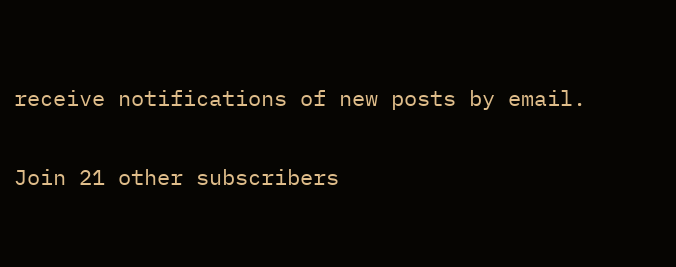receive notifications of new posts by email.

Join 21 other subscribers